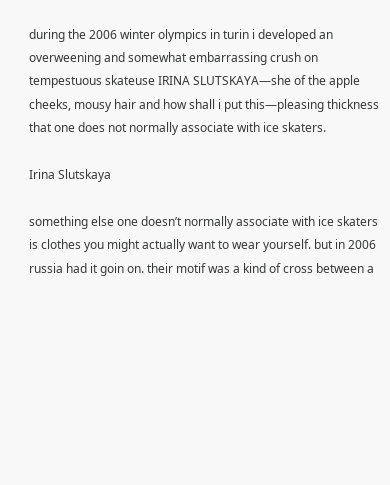during the 2006 winter olympics in turin i developed an overweening and somewhat embarrassing crush on tempestuous skateuse IRINA SLUTSKAYA—she of the apple cheeks, mousy hair and how shall i put this—pleasing thickness that one does not normally associate with ice skaters.

Irina Slutskaya

something else one doesn’t normally associate with ice skaters is clothes you might actually want to wear yourself. but in 2006 russia had it goin on. their motif was a kind of cross between a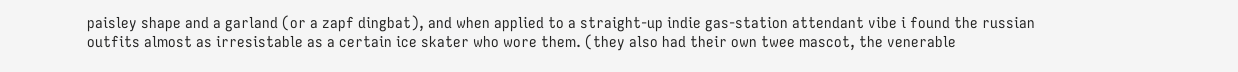paisley shape and a garland (or a zapf dingbat), and when applied to a straight-up indie gas-station attendant vibe i found the russian outfits almost as irresistable as a certain ice skater who wore them. (they also had their own twee mascot, the venerable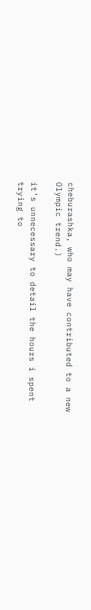cheburashka, who may have contributed to a new Olympic trend.)

it’s unnecessary to detail the hours i spent trying to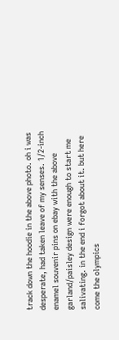track down the hoodie in the above photo. oh i was desperate, had taken leave of my senses. 1/2-inch enamel souvenir pins on ebay with the above garland/paisley design were enough to start me salivating. in the end i forgot about it. but here come the olympics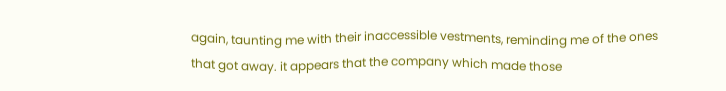again, taunting me with their inaccessible vestments, reminding me of the ones that got away. it appears that the company which made those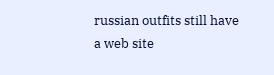russian outfits still have a web site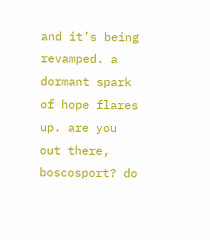and it’s being revamped. a dormant spark of hope flares up. are you out there, boscosport? do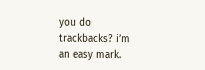you do trackbacks? i’m an easy mark.